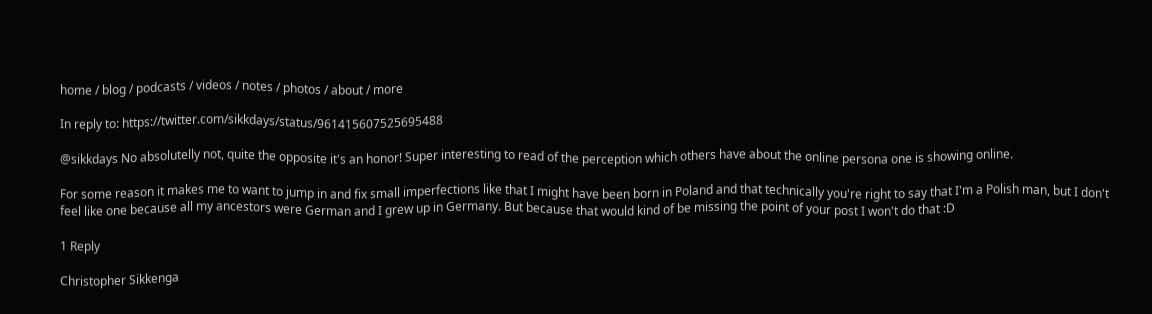home / blog / podcasts / videos / notes / photos / about / more

In reply to: https://twitter.com/sikkdays/status/961415607525695488

@sikkdays No absolutelly not, quite the opposite it's an honor! Super interesting to read of the perception which others have about the online persona one is showing online.

For some reason it makes me to want to jump in and fix small imperfections like that I might have been born in Poland and that technically you're right to say that I'm a Polish man, but I don't feel like one because all my ancestors were German and I grew up in Germany. But because that would kind of be missing the point of your post I won't do that :D

1 Reply

Christopher Sikkenga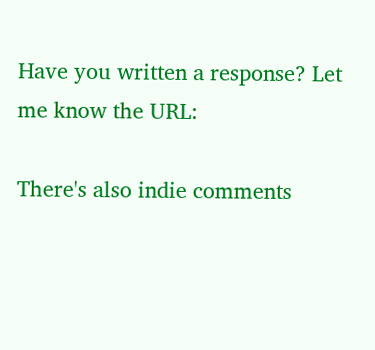Have you written a response? Let me know the URL:

There's also indie comments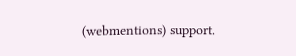(webmentions) support.